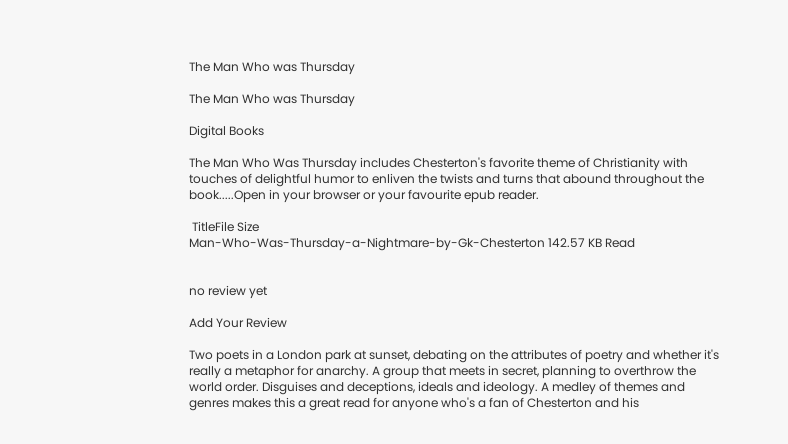The Man Who was Thursday

The Man Who was Thursday

Digital Books

The Man Who Was Thursday includes Chesterton's favorite theme of Christianity with touches of delightful humor to enliven the twists and turns that abound throughout the book.....Open in your browser or your favourite epub reader.

 TitleFile Size
Man-Who-Was-Thursday-a-Nightmare-by-Gk-Chesterton 142.57 KB Read


no review yet

Add Your Review

Two poets in a London park at sunset, debating on the attributes of poetry and whether it's really a metaphor for anarchy. A group that meets in secret, planning to overthrow the world order. Disguises and deceptions, ideals and ideology. A medley of themes and genres makes this a great read for anyone who's a fan of Chesterton and his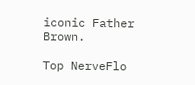iconic Father Brown.

Top NerveFlo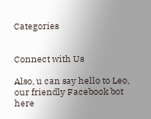Categories


Connect with Us

Also, u can say hello to Leo, our friendly Facebook bot here